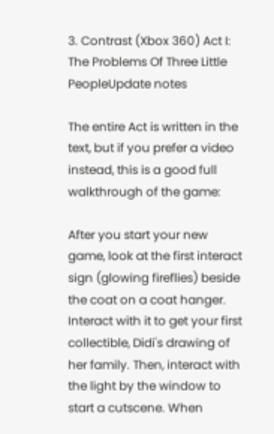3. Contrast (Xbox 360) Act I: The Problems Of Three Little PeopleUpdate notes

The entire Act is written in the text, but if you prefer a video instead, this is a good full walkthrough of the game:

After you start your new game, look at the first interact sign (glowing fireflies) beside the coat on a coat hanger. Interact with it to get your first collectible, Didi's drawing of her family. Then, interact with the light by the window to start a cutscene. When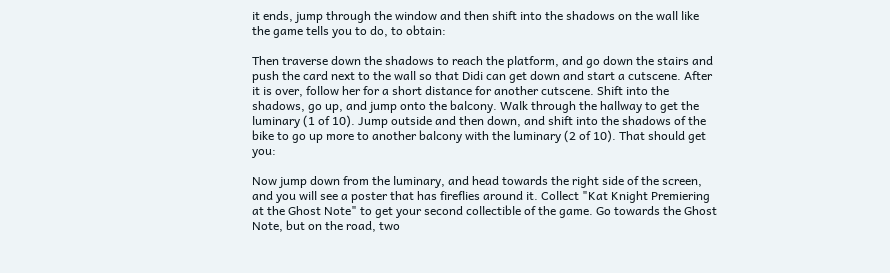it ends, jump through the window and then shift into the shadows on the wall like the game tells you to do, to obtain:

Then traverse down the shadows to reach the platform, and go down the stairs and push the card next to the wall so that Didi can get down and start a cutscene. After it is over, follow her for a short distance for another cutscene. Shift into the shadows, go up, and jump onto the balcony. Walk through the hallway to get the luminary (1 of 10). Jump outside and then down, and shift into the shadows of the bike to go up more to another balcony with the luminary (2 of 10). That should get you:

Now jump down from the luminary, and head towards the right side of the screen, and you will see a poster that has fireflies around it. Collect "Kat Knight Premiering at the Ghost Note" to get your second collectible of the game. Go towards the Ghost Note, but on the road, two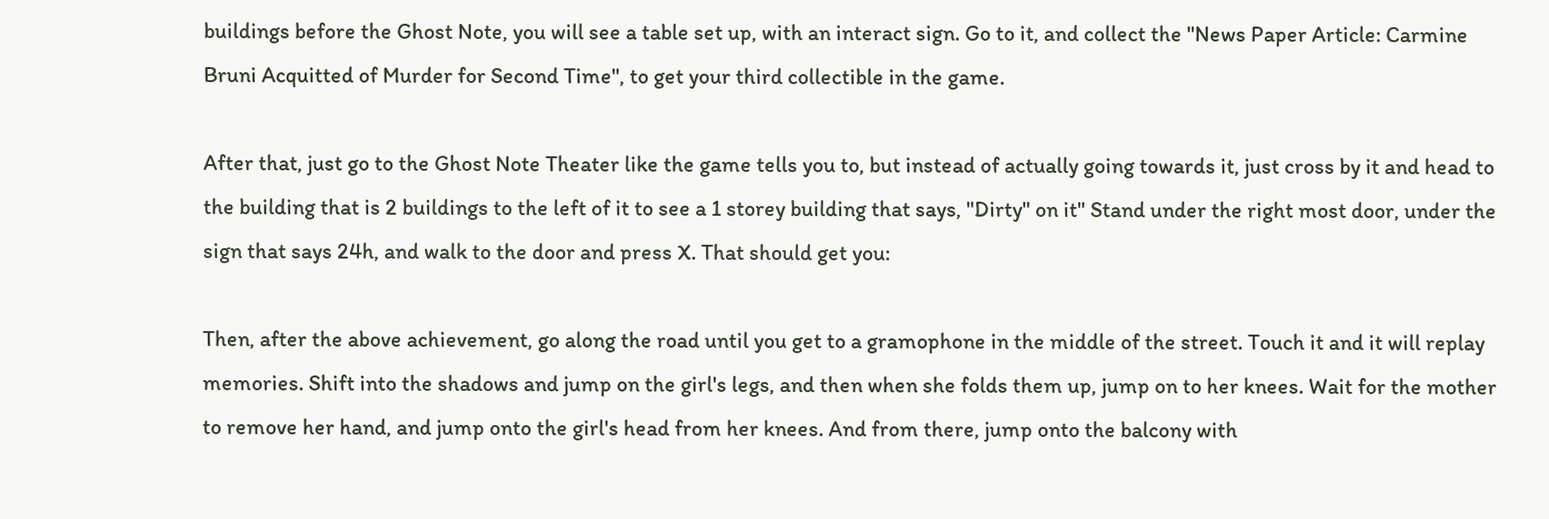buildings before the Ghost Note, you will see a table set up, with an interact sign. Go to it, and collect the "News Paper Article: Carmine Bruni Acquitted of Murder for Second Time", to get your third collectible in the game.

After that, just go to the Ghost Note Theater like the game tells you to, but instead of actually going towards it, just cross by it and head to the building that is 2 buildings to the left of it to see a 1 storey building that says, "Dirty" on it" Stand under the right most door, under the sign that says 24h, and walk to the door and press X. That should get you:

Then, after the above achievement, go along the road until you get to a gramophone in the middle of the street. Touch it and it will replay memories. Shift into the shadows and jump on the girl's legs, and then when she folds them up, jump on to her knees. Wait for the mother to remove her hand, and jump onto the girl's head from her knees. And from there, jump onto the balcony with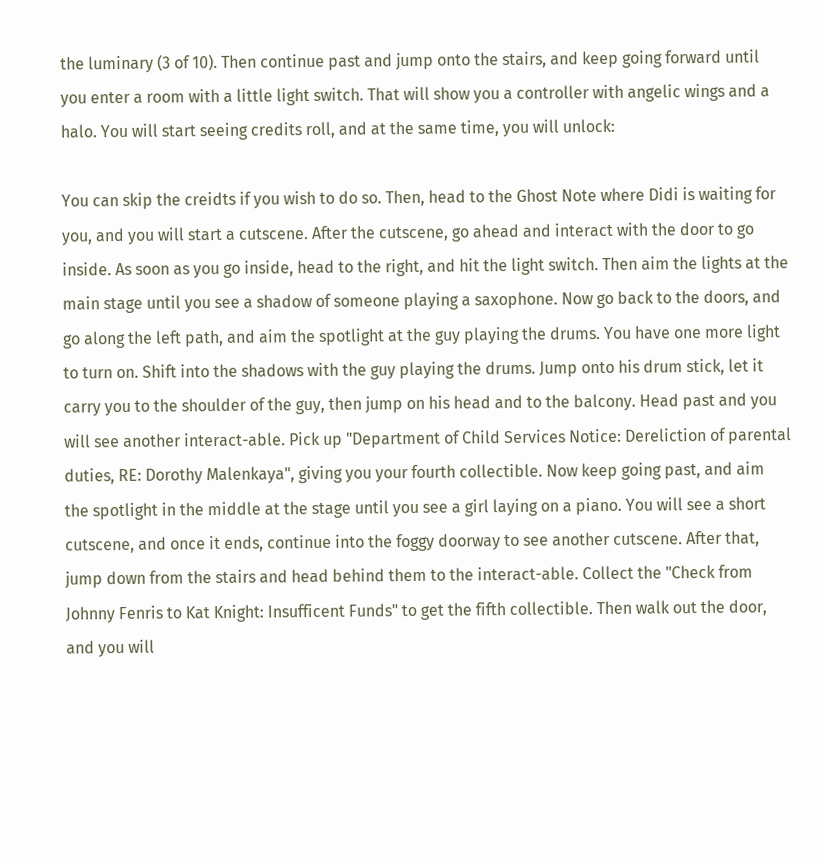the luminary (3 of 10). Then continue past and jump onto the stairs, and keep going forward until you enter a room with a little light switch. That will show you a controller with angelic wings and a halo. You will start seeing credits roll, and at the same time, you will unlock:

You can skip the creidts if you wish to do so. Then, head to the Ghost Note where Didi is waiting for you, and you will start a cutscene. After the cutscene, go ahead and interact with the door to go inside. As soon as you go inside, head to the right, and hit the light switch. Then aim the lights at the main stage until you see a shadow of someone playing a saxophone. Now go back to the doors, and go along the left path, and aim the spotlight at the guy playing the drums. You have one more light to turn on. Shift into the shadows with the guy playing the drums. Jump onto his drum stick, let it carry you to the shoulder of the guy, then jump on his head and to the balcony. Head past and you will see another interact-able. Pick up "Department of Child Services Notice: Dereliction of parental duties, RE: Dorothy Malenkaya", giving you your fourth collectible. Now keep going past, and aim the spotlight in the middle at the stage until you see a girl laying on a piano. You will see a short cutscene, and once it ends, continue into the foggy doorway to see another cutscene. After that, jump down from the stairs and head behind them to the interact-able. Collect the "Check from Johnny Fenris to Kat Knight: Insufficent Funds" to get the fifth collectible. Then walk out the door, and you will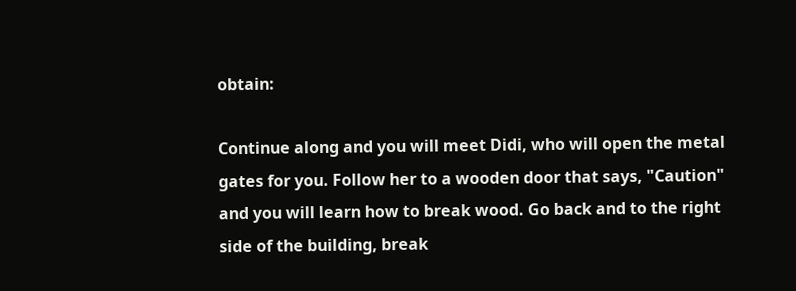obtain:

Continue along and you will meet Didi, who will open the metal gates for you. Follow her to a wooden door that says, "Caution" and you will learn how to break wood. Go back and to the right side of the building, break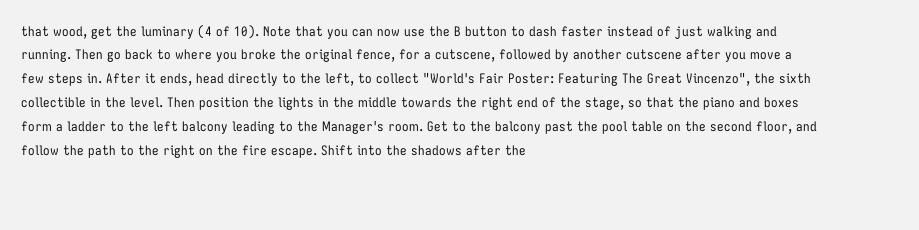that wood, get the luminary (4 of 10). Note that you can now use the B button to dash faster instead of just walking and running. Then go back to where you broke the original fence, for a cutscene, followed by another cutscene after you move a few steps in. After it ends, head directly to the left, to collect "World's Fair Poster: Featuring The Great Vincenzo", the sixth collectible in the level. Then position the lights in the middle towards the right end of the stage, so that the piano and boxes form a ladder to the left balcony leading to the Manager's room. Get to the balcony past the pool table on the second floor, and follow the path to the right on the fire escape. Shift into the shadows after the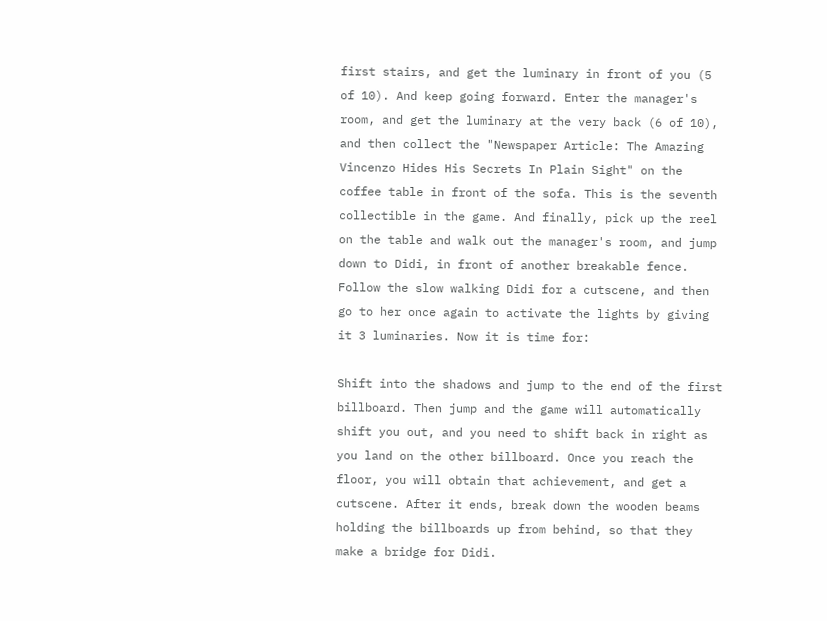first stairs, and get the luminary in front of you (5 of 10). And keep going forward. Enter the manager's room, and get the luminary at the very back (6 of 10), and then collect the "Newspaper Article: The Amazing Vincenzo Hides His Secrets In Plain Sight" on the coffee table in front of the sofa. This is the seventh collectible in the game. And finally, pick up the reel on the table and walk out the manager's room, and jump down to Didi, in front of another breakable fence. Follow the slow walking Didi for a cutscene, and then go to her once again to activate the lights by giving it 3 luminaries. Now it is time for:

Shift into the shadows and jump to the end of the first billboard. Then jump and the game will automatically shift you out, and you need to shift back in right as you land on the other billboard. Once you reach the floor, you will obtain that achievement, and get a cutscene. After it ends, break down the wooden beams holding the billboards up from behind, so that they make a bridge for Didi.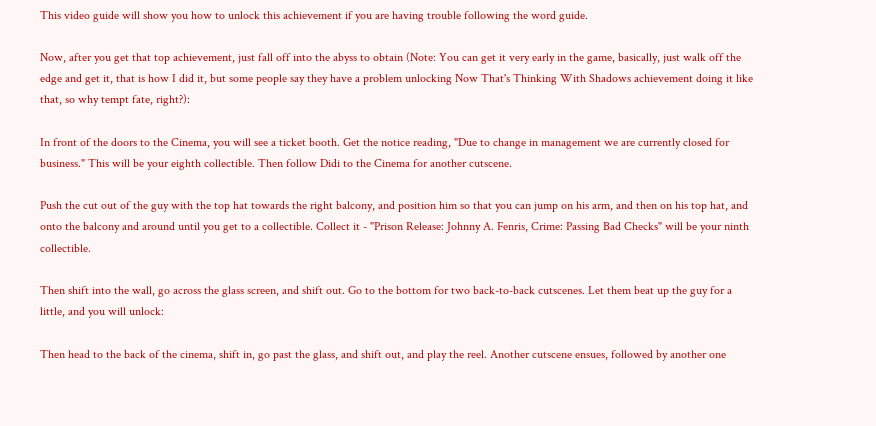This video guide will show you how to unlock this achievement if you are having trouble following the word guide.

Now, after you get that top achievement, just fall off into the abyss to obtain (Note: You can get it very early in the game, basically, just walk off the edge and get it, that is how I did it, but some people say they have a problem unlocking Now That's Thinking With Shadows achievement doing it like that, so why tempt fate, right?):

In front of the doors to the Cinema, you will see a ticket booth. Get the notice reading, "Due to change in management we are currently closed for business." This will be your eighth collectible. Then follow Didi to the Cinema for another cutscene.

Push the cut out of the guy with the top hat towards the right balcony, and position him so that you can jump on his arm, and then on his top hat, and onto the balcony and around until you get to a collectible. Collect it - "Prison Release: Johnny A. Fenris, Crime: Passing Bad Checks" will be your ninth collectible.

Then shift into the wall, go across the glass screen, and shift out. Go to the bottom for two back-to-back cutscenes. Let them beat up the guy for a little, and you will unlock:

Then head to the back of the cinema, shift in, go past the glass, and shift out, and play the reel. Another cutscene ensues, followed by another one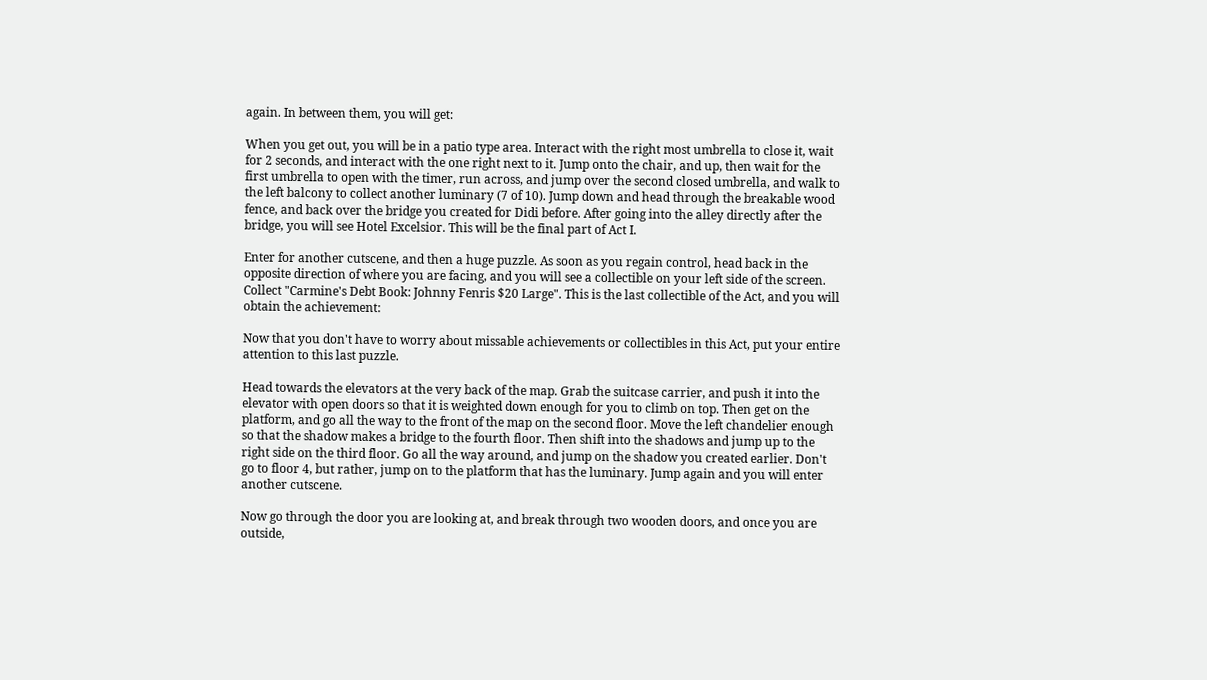again. In between them, you will get:

When you get out, you will be in a patio type area. Interact with the right most umbrella to close it, wait for 2 seconds, and interact with the one right next to it. Jump onto the chair, and up, then wait for the first umbrella to open with the timer, run across, and jump over the second closed umbrella, and walk to the left balcony to collect another luminary (7 of 10). Jump down and head through the breakable wood fence, and back over the bridge you created for Didi before. After going into the alley directly after the bridge, you will see Hotel Excelsior. This will be the final part of Act I.

Enter for another cutscene, and then a huge puzzle. As soon as you regain control, head back in the opposite direction of where you are facing, and you will see a collectible on your left side of the screen. Collect "Carmine's Debt Book: Johnny Fenris $20 Large". This is the last collectible of the Act, and you will obtain the achievement:

Now that you don't have to worry about missable achievements or collectibles in this Act, put your entire attention to this last puzzle.

Head towards the elevators at the very back of the map. Grab the suitcase carrier, and push it into the elevator with open doors so that it is weighted down enough for you to climb on top. Then get on the platform, and go all the way to the front of the map on the second floor. Move the left chandelier enough so that the shadow makes a bridge to the fourth floor. Then shift into the shadows and jump up to the right side on the third floor. Go all the way around, and jump on the shadow you created earlier. Don't go to floor 4, but rather, jump on to the platform that has the luminary. Jump again and you will enter another cutscene.

Now go through the door you are looking at, and break through two wooden doors, and once you are outside,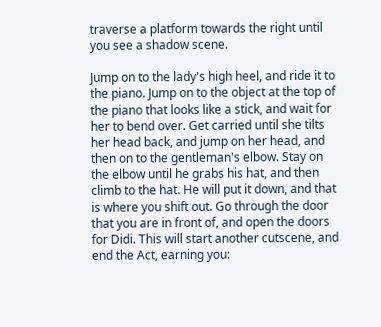traverse a platform towards the right until you see a shadow scene.

Jump on to the lady's high heel, and ride it to the piano. Jump on to the object at the top of the piano that looks like a stick, and wait for her to bend over. Get carried until she tilts her head back, and jump on her head, and then on to the gentleman's elbow. Stay on the elbow until he grabs his hat, and then climb to the hat. He will put it down, and that is where you shift out. Go through the door that you are in front of, and open the doors for Didi. This will start another cutscene, and end the Act, earning you: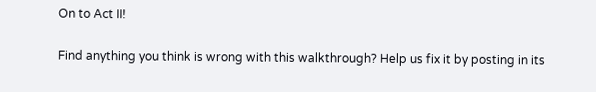On to Act II!

Find anything you think is wrong with this walkthrough? Help us fix it by posting in its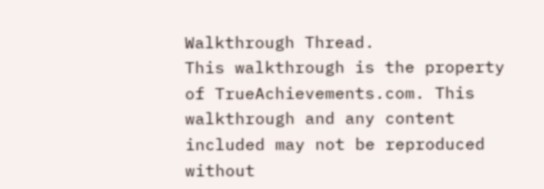Walkthrough Thread.
This walkthrough is the property of TrueAchievements.com. This walkthrough and any content included may not be reproduced without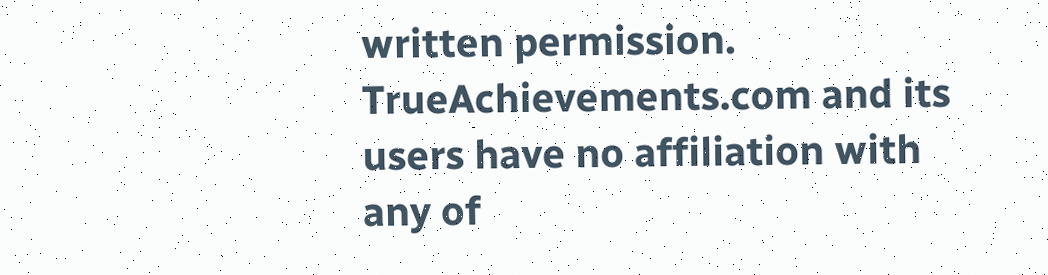written permission. TrueAchievements.com and its users have no affiliation with any of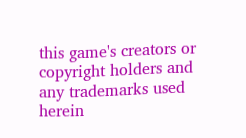this game's creators or copyright holders and any trademarks used herein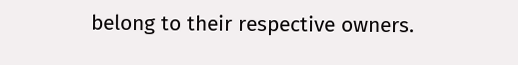belong to their respective owners.